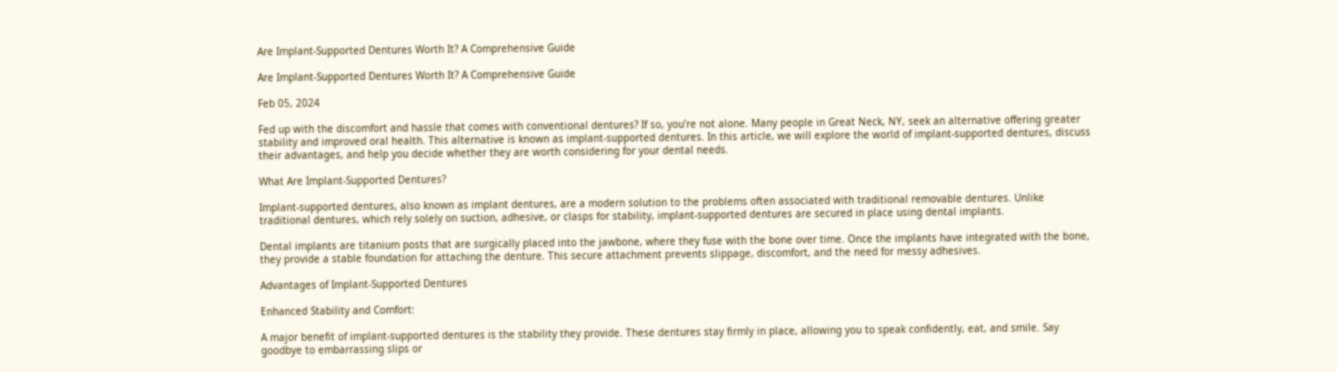Are Implant-Supported Dentures Worth It? A Comprehensive Guide

Are Implant-Supported Dentures Worth It? A Comprehensive Guide

Feb 05, 2024

Fed up with the discomfort and hassle that comes with conventional dentures? If so, you’re not alone. Many people in Great Neck, NY, seek an alternative offering greater stability and improved oral health. This alternative is known as implant-supported dentures. In this article, we will explore the world of implant-supported dentures, discuss their advantages, and help you decide whether they are worth considering for your dental needs.

What Are Implant-Supported Dentures?

Implant-supported dentures, also known as implant dentures, are a modern solution to the problems often associated with traditional removable dentures. Unlike traditional dentures, which rely solely on suction, adhesive, or clasps for stability, implant-supported dentures are secured in place using dental implants.

Dental implants are titanium posts that are surgically placed into the jawbone, where they fuse with the bone over time. Once the implants have integrated with the bone, they provide a stable foundation for attaching the denture. This secure attachment prevents slippage, discomfort, and the need for messy adhesives.

Advantages of Implant-Supported Dentures

Enhanced Stability and Comfort:

A major benefit of implant-supported dentures is the stability they provide. These dentures stay firmly in place, allowing you to speak confidently, eat, and smile. Say goodbye to embarrassing slips or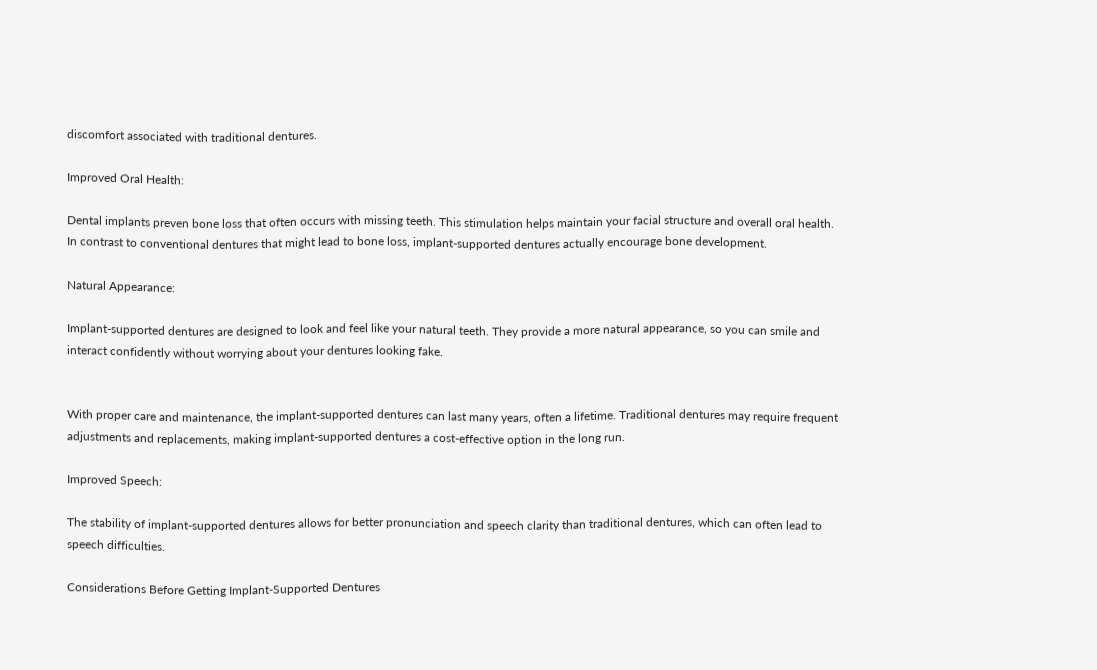discomfort associated with traditional dentures.

Improved Oral Health:

Dental implants preven bone loss that often occurs with missing teeth. This stimulation helps maintain your facial structure and overall oral health. In contrast to conventional dentures that might lead to bone loss, implant-supported dentures actually encourage bone development.

Natural Appearance:

Implant-supported dentures are designed to look and feel like your natural teeth. They provide a more natural appearance, so you can smile and interact confidently without worrying about your dentures looking fake.


With proper care and maintenance, the implant-supported dentures can last many years, often a lifetime. Traditional dentures may require frequent adjustments and replacements, making implant-supported dentures a cost-effective option in the long run.

Improved Speech:

The stability of implant-supported dentures allows for better pronunciation and speech clarity than traditional dentures, which can often lead to speech difficulties.

Considerations Before Getting Implant-Supported Dentures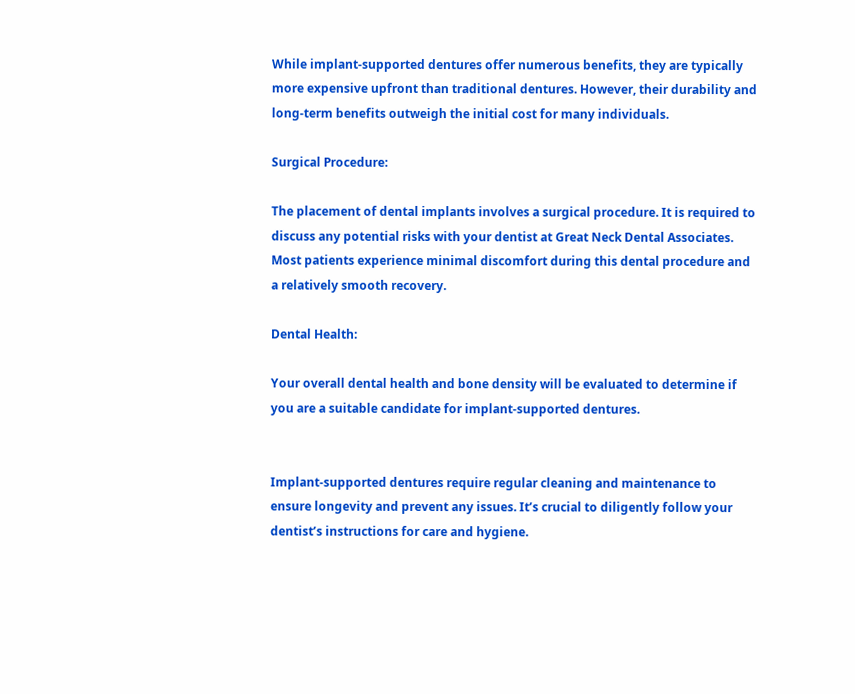While implant-supported dentures offer numerous benefits, they are typically more expensive upfront than traditional dentures. However, their durability and long-term benefits outweigh the initial cost for many individuals.

Surgical Procedure:

The placement of dental implants involves a surgical procedure. It is required to discuss any potential risks with your dentist at Great Neck Dental Associates. Most patients experience minimal discomfort during this dental procedure and a relatively smooth recovery.

Dental Health:

Your overall dental health and bone density will be evaluated to determine if you are a suitable candidate for implant-supported dentures.


Implant-supported dentures require regular cleaning and maintenance to ensure longevity and prevent any issues. It’s crucial to diligently follow your dentist’s instructions for care and hygiene.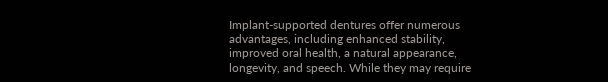Implant-supported dentures offer numerous advantages, including enhanced stability, improved oral health, a natural appearance, longevity, and speech. While they may require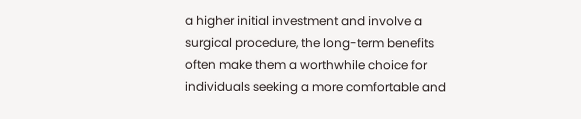a higher initial investment and involve a surgical procedure, the long-term benefits often make them a worthwhile choice for individuals seeking a more comfortable and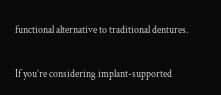functional alternative to traditional dentures.

If you’re considering implant-supported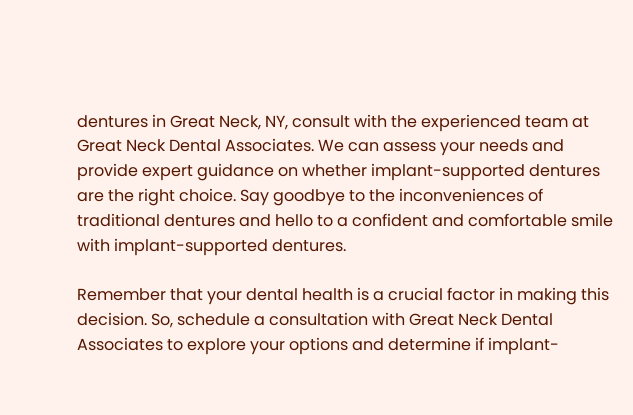dentures in Great Neck, NY, consult with the experienced team at Great Neck Dental Associates. We can assess your needs and provide expert guidance on whether implant-supported dentures are the right choice. Say goodbye to the inconveniences of traditional dentures and hello to a confident and comfortable smile with implant-supported dentures.

Remember that your dental health is a crucial factor in making this decision. So, schedule a consultation with Great Neck Dental Associates to explore your options and determine if implant-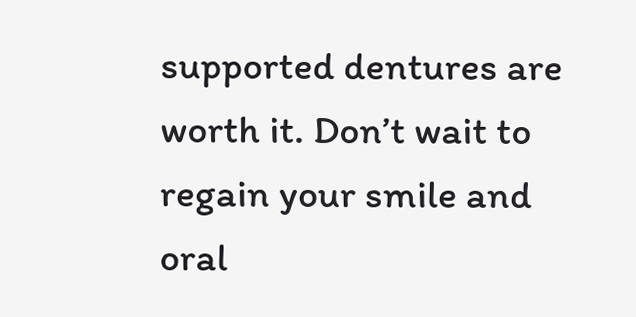supported dentures are worth it. Don’t wait to regain your smile and oral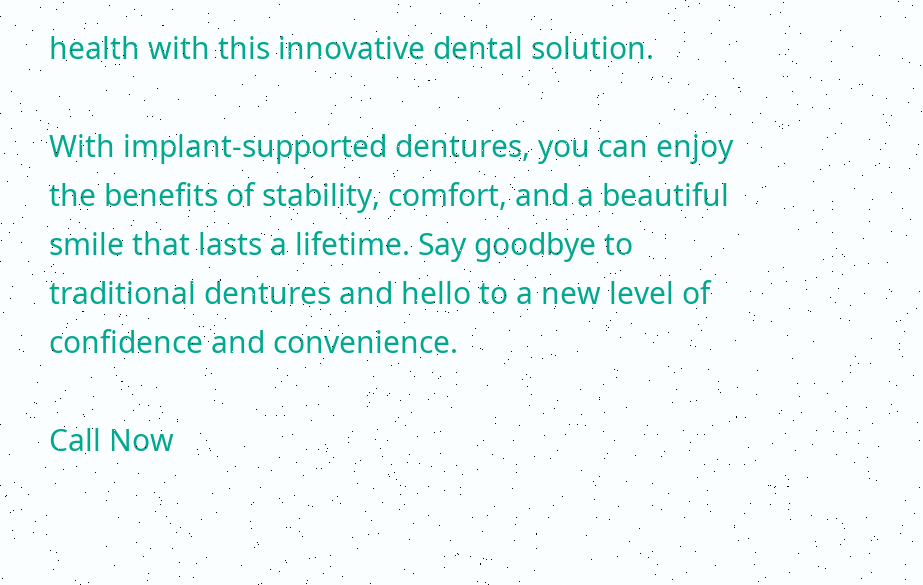health with this innovative dental solution.

With implant-supported dentures, you can enjoy the benefits of stability, comfort, and a beautiful smile that lasts a lifetime. Say goodbye to traditional dentures and hello to a new level of confidence and convenience.

Call Now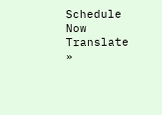Schedule Now
Translate »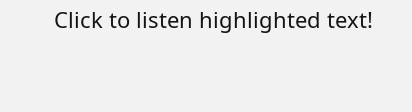Click to listen highlighted text!